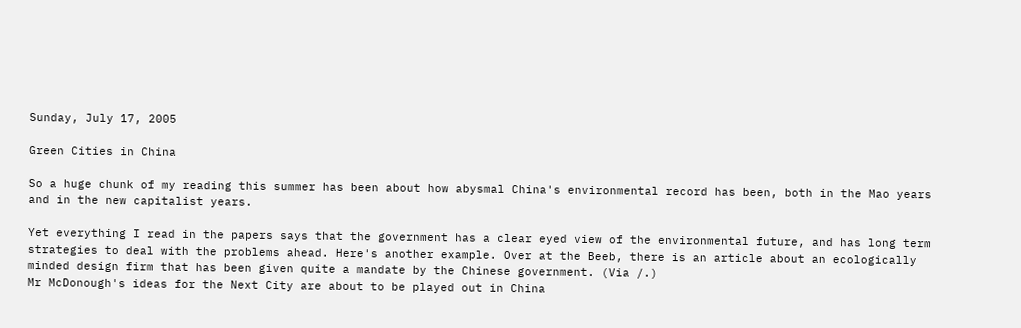Sunday, July 17, 2005

Green Cities in China

So a huge chunk of my reading this summer has been about how abysmal China's environmental record has been, both in the Mao years and in the new capitalist years.

Yet everything I read in the papers says that the government has a clear eyed view of the environmental future, and has long term strategies to deal with the problems ahead. Here's another example. Over at the Beeb, there is an article about an ecologically minded design firm that has been given quite a mandate by the Chinese government. (Via /.)
Mr McDonough's ideas for the Next City are about to be played out in China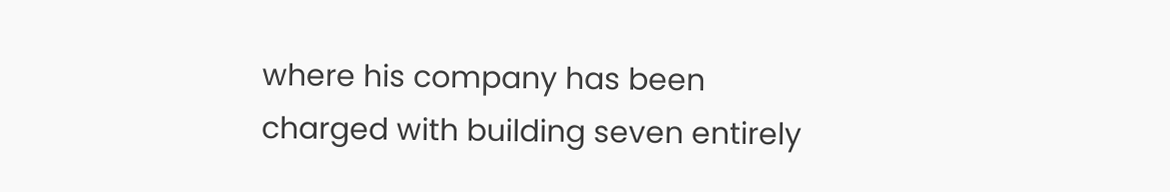where his company has been charged with building seven entirely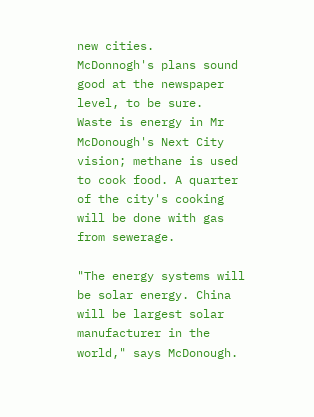new cities.
McDonnogh's plans sound good at the newspaper level, to be sure.
Waste is energy in Mr McDonough's Next City vision; methane is used to cook food. A quarter of the city's cooking will be done with gas from sewerage.

"The energy systems will be solar energy. China will be largest solar manufacturer in the world," says McDonough.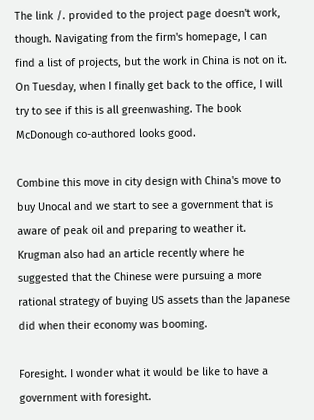The link /. provided to the project page doesn't work, though. Navigating from the firm's homepage, I can find a list of projects, but the work in China is not on it. On Tuesday, when I finally get back to the office, I will try to see if this is all greenwashing. The book McDonough co-authored looks good.

Combine this move in city design with China's move to buy Unocal and we start to see a government that is aware of peak oil and preparing to weather it. Krugman also had an article recently where he suggested that the Chinese were pursuing a more rational strategy of buying US assets than the Japanese did when their economy was booming.

Foresight. I wonder what it would be like to have a government with foresight.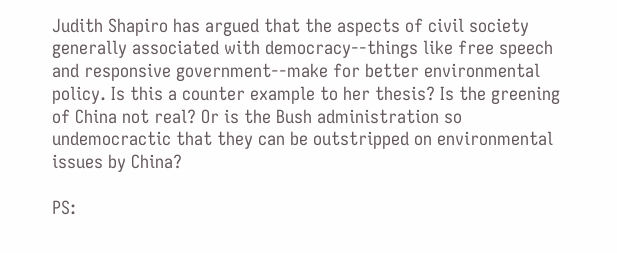Judith Shapiro has argued that the aspects of civil society generally associated with democracy--things like free speech and responsive government--make for better environmental policy. Is this a counter example to her thesis? Is the greening of China not real? Or is the Bush administration so undemocractic that they can be outstripped on environmental issues by China?

PS: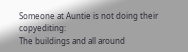Someone at Auntie is not doing their copyediting:
The buildings and all around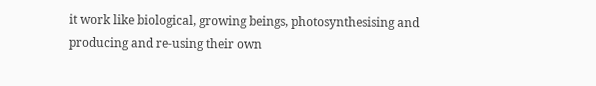it work like biological, growing beings, photosynthesising and producing and re-using their own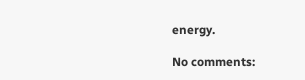energy.

No comments: